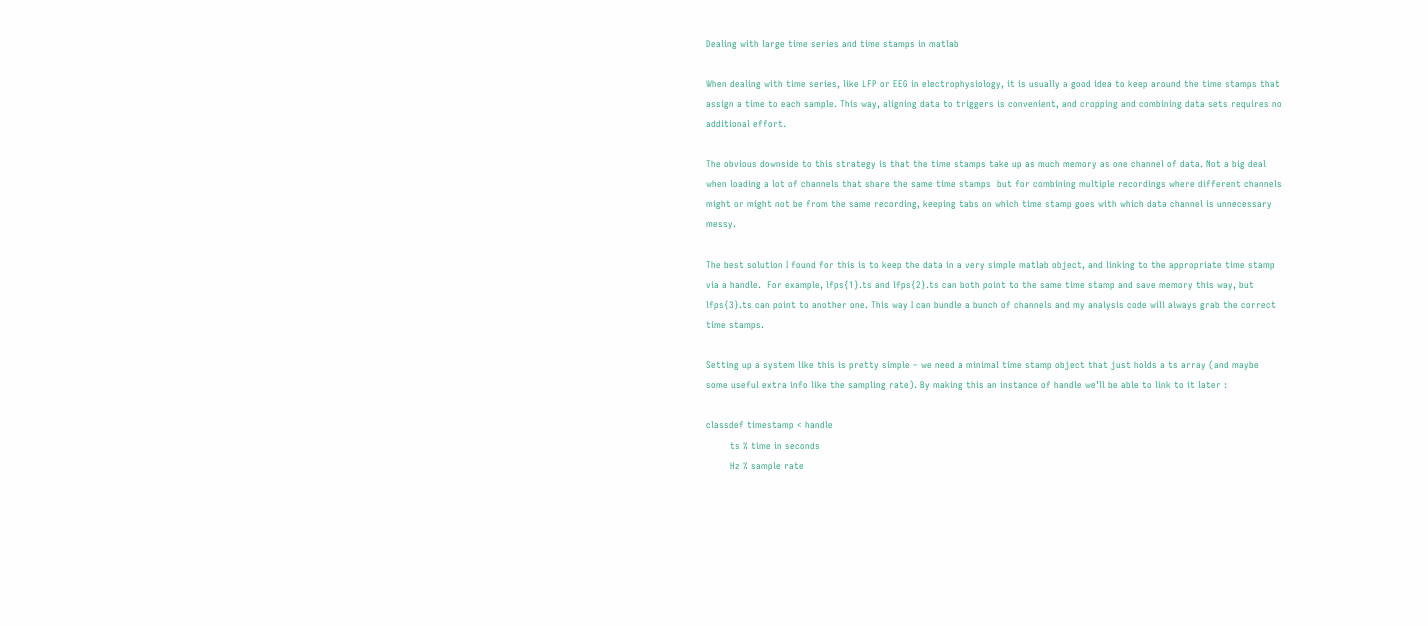Dealing with large time series and time stamps in matlab

When dealing with time series, like LFP or EEG in electrophysiology, it is usually a good idea to keep around the time stamps that assign a time to each sample. This way, aligning data to triggers is convenient, and cropping and combining data sets requires no additional effort.

The obvious downside to this strategy is that the time stamps take up as much memory as one channel of data. Not a big deal when loading a lot of channels that share the same time stamps  but for combining multiple recordings where different channels might or might not be from the same recording, keeping tabs on which time stamp goes with which data channel is unnecessary messy.

The best solution I found for this is to keep the data in a very simple matlab object, and linking to the appropriate time stamp via a handle.  For example, lfps{1}.ts and lfps{2}.ts can both point to the same time stamp and save memory this way, but lfps{3}.ts can point to another one. This way I can bundle a bunch of channels and my analysis code will always grab the correct time stamps.

Setting up a system like this is pretty simple – we need a minimal time stamp object that just holds a ts array (and maybe some useful extra info like the sampling rate). By making this an instance of handle we’ll be able to link to it later :

classdef timestamp < handle
        ts % time in seconds
        Hz % sample rate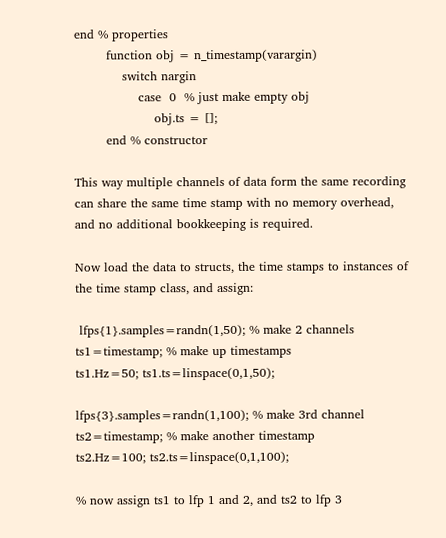end % properties
        function obj = n_timestamp(varargin)
            switch nargin
                case  0  % just make empty obj
                    obj.ts = [];
        end % constructor

This way multiple channels of data form the same recording can share the same time stamp with no memory overhead, and no additional bookkeeping is required.

Now load the data to structs, the time stamps to instances of the time stamp class, and assign:

 lfps{1}.samples=randn(1,50); % make 2 channels
ts1=timestamp; % make up timestamps
ts1.Hz=50; ts1.ts=linspace(0,1,50);

lfps{3}.samples=randn(1,100); % make 3rd channel
ts2=timestamp; % make another timestamp
ts2.Hz=100; ts2.ts=linspace(0,1,100);

% now assign ts1 to lfp 1 and 2, and ts2 to lfp 3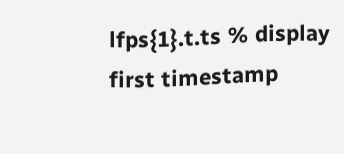lfps{1}.t.ts % display first timestamp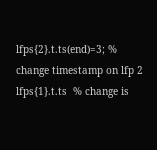lfps{2}.t.ts(end)=3; % change timestamp on lfp 2
lfps{1}.t.ts  % change is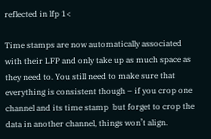reflected in lfp 1<

Time stamps are now automatically associated with their LFP and only take up as much space as they need to. You still need to make sure that everything is consistent though – if you crop one channel and its time stamp  but forget to crop the data in another channel, things won’t align.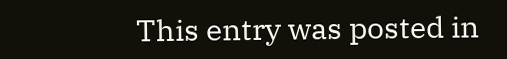This entry was posted in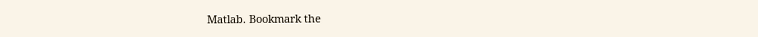Matlab. Bookmark the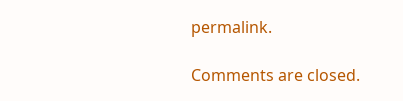permalink.

Comments are closed.